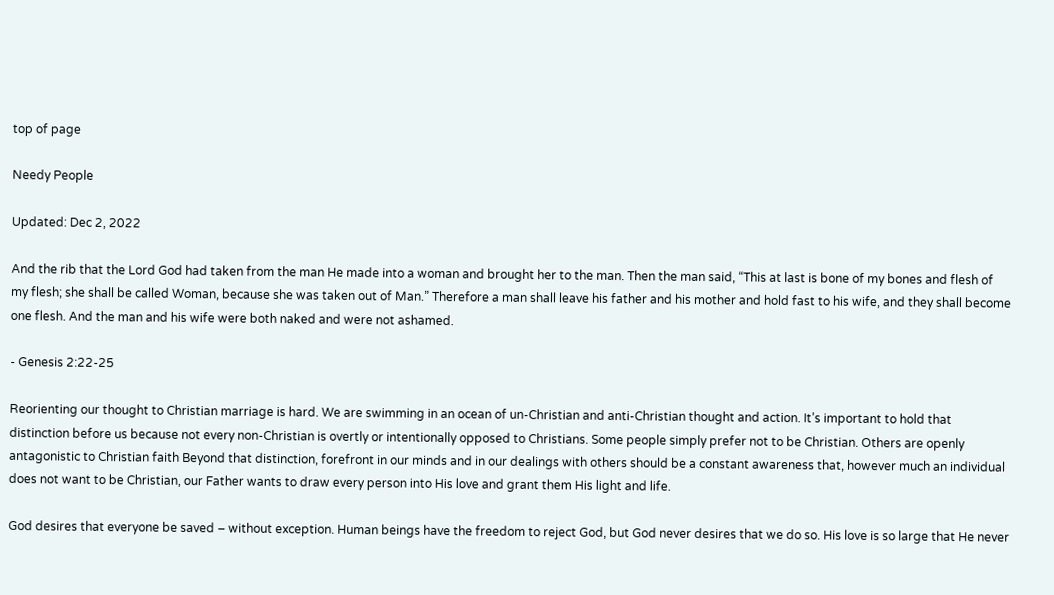top of page

Needy People

Updated: Dec 2, 2022

And the rib that the Lord God had taken from the man He made into a woman and brought her to the man. Then the man said, “This at last is bone of my bones and flesh of my flesh; she shall be called Woman, because she was taken out of Man.” Therefore a man shall leave his father and his mother and hold fast to his wife, and they shall become one flesh. And the man and his wife were both naked and were not ashamed.

- Genesis 2:22-25

Reorienting our thought to Christian marriage is hard. We are swimming in an ocean of un-Christian and anti-Christian thought and action. It’s important to hold that distinction before us because not every non-Christian is overtly or intentionally opposed to Christians. Some people simply prefer not to be Christian. Others are openly antagonistic to Christian faith Beyond that distinction, forefront in our minds and in our dealings with others should be a constant awareness that, however much an individual does not want to be Christian, our Father wants to draw every person into His love and grant them His light and life.

God desires that everyone be saved – without exception. Human beings have the freedom to reject God, but God never desires that we do so. His love is so large that He never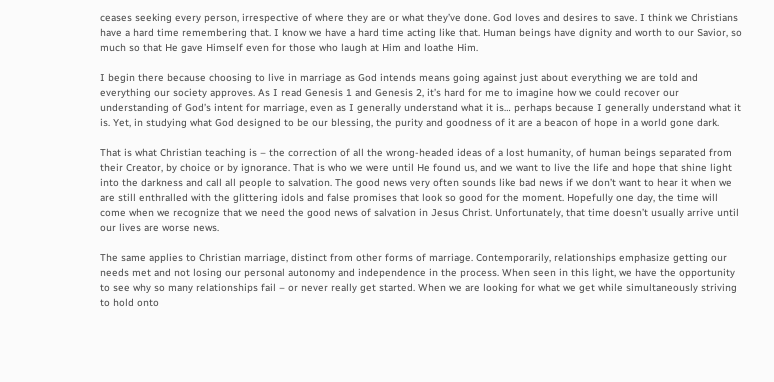ceases seeking every person, irrespective of where they are or what they’ve done. God loves and desires to save. I think we Christians have a hard time remembering that. I know we have a hard time acting like that. Human beings have dignity and worth to our Savior, so much so that He gave Himself even for those who laugh at Him and loathe Him.

I begin there because choosing to live in marriage as God intends means going against just about everything we are told and everything our society approves. As I read Genesis 1 and Genesis 2, it’s hard for me to imagine how we could recover our understanding of God’s intent for marriage, even as I generally understand what it is… perhaps because I generally understand what it is. Yet, in studying what God designed to be our blessing, the purity and goodness of it are a beacon of hope in a world gone dark.

That is what Christian teaching is – the correction of all the wrong-headed ideas of a lost humanity, of human beings separated from their Creator, by choice or by ignorance. That is who we were until He found us, and we want to live the life and hope that shine light into the darkness and call all people to salvation. The good news very often sounds like bad news if we don’t want to hear it when we are still enthralled with the glittering idols and false promises that look so good for the moment. Hopefully one day, the time will come when we recognize that we need the good news of salvation in Jesus Christ. Unfortunately, that time doesn’t usually arrive until our lives are worse news.

The same applies to Christian marriage, distinct from other forms of marriage. Contemporarily, relationships emphasize getting our needs met and not losing our personal autonomy and independence in the process. When seen in this light, we have the opportunity to see why so many relationships fail – or never really get started. When we are looking for what we get while simultaneously striving to hold onto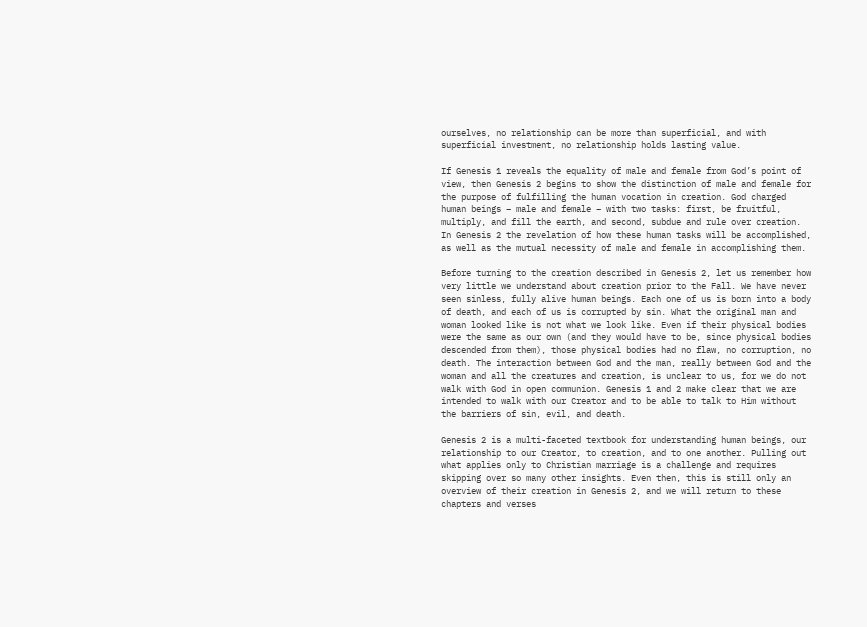ourselves, no relationship can be more than superficial, and with superficial investment, no relationship holds lasting value.

If Genesis 1 reveals the equality of male and female from God’s point of view, then Genesis 2 begins to show the distinction of male and female for the purpose of fulfilling the human vocation in creation. God charged human beings – male and female – with two tasks: first, be fruitful, multiply, and fill the earth, and second, subdue and rule over creation. In Genesis 2 the revelation of how these human tasks will be accomplished, as well as the mutual necessity of male and female in accomplishing them.

Before turning to the creation described in Genesis 2, let us remember how very little we understand about creation prior to the Fall. We have never seen sinless, fully alive human beings. Each one of us is born into a body of death, and each of us is corrupted by sin. What the original man and woman looked like is not what we look like. Even if their physical bodies were the same as our own (and they would have to be, since physical bodies descended from them), those physical bodies had no flaw, no corruption, no death. The interaction between God and the man, really between God and the woman and all the creatures and creation, is unclear to us, for we do not walk with God in open communion. Genesis 1 and 2 make clear that we are intended to walk with our Creator and to be able to talk to Him without the barriers of sin, evil, and death.

Genesis 2 is a multi-faceted textbook for understanding human beings, our relationship to our Creator, to creation, and to one another. Pulling out what applies only to Christian marriage is a challenge and requires skipping over so many other insights. Even then, this is still only an overview of their creation in Genesis 2, and we will return to these chapters and verses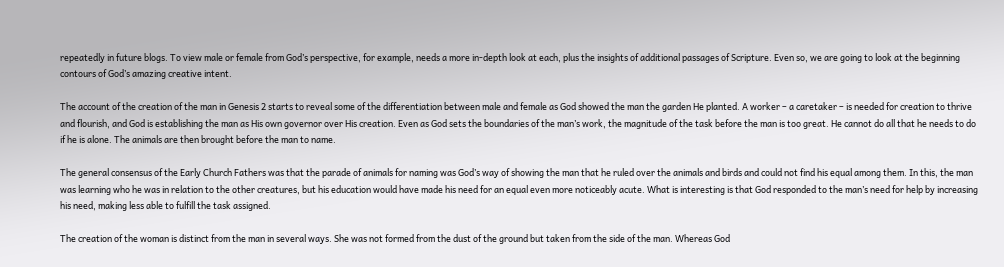repeatedly in future blogs. To view male or female from God’s perspective, for example, needs a more in-depth look at each, plus the insights of additional passages of Scripture. Even so, we are going to look at the beginning contours of God’s amazing creative intent.

The account of the creation of the man in Genesis 2 starts to reveal some of the differentiation between male and female as God showed the man the garden He planted. A worker – a caretaker – is needed for creation to thrive and flourish, and God is establishing the man as His own governor over His creation. Even as God sets the boundaries of the man’s work, the magnitude of the task before the man is too great. He cannot do all that he needs to do if he is alone. The animals are then brought before the man to name.

The general consensus of the Early Church Fathers was that the parade of animals for naming was God’s way of showing the man that he ruled over the animals and birds and could not find his equal among them. In this, the man was learning who he was in relation to the other creatures, but his education would have made his need for an equal even more noticeably acute. What is interesting is that God responded to the man’s need for help by increasing his need, making less able to fulfill the task assigned.

The creation of the woman is distinct from the man in several ways. She was not formed from the dust of the ground but taken from the side of the man. Whereas God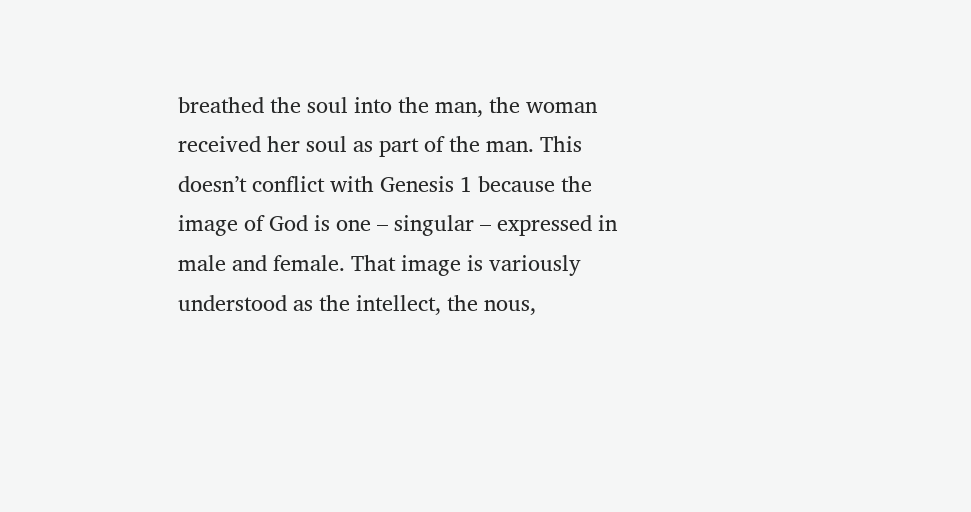breathed the soul into the man, the woman received her soul as part of the man. This doesn’t conflict with Genesis 1 because the image of God is one – singular – expressed in male and female. That image is variously understood as the intellect, the nous,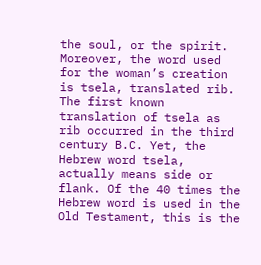the soul, or the spirit. Moreover, the word used for the woman’s creation is tsela, translated rib. The first known translation of tsela as rib occurred in the third century B.C. Yet, the Hebrew word tsela, actually means side or flank. Of the 40 times the Hebrew word is used in the Old Testament, this is the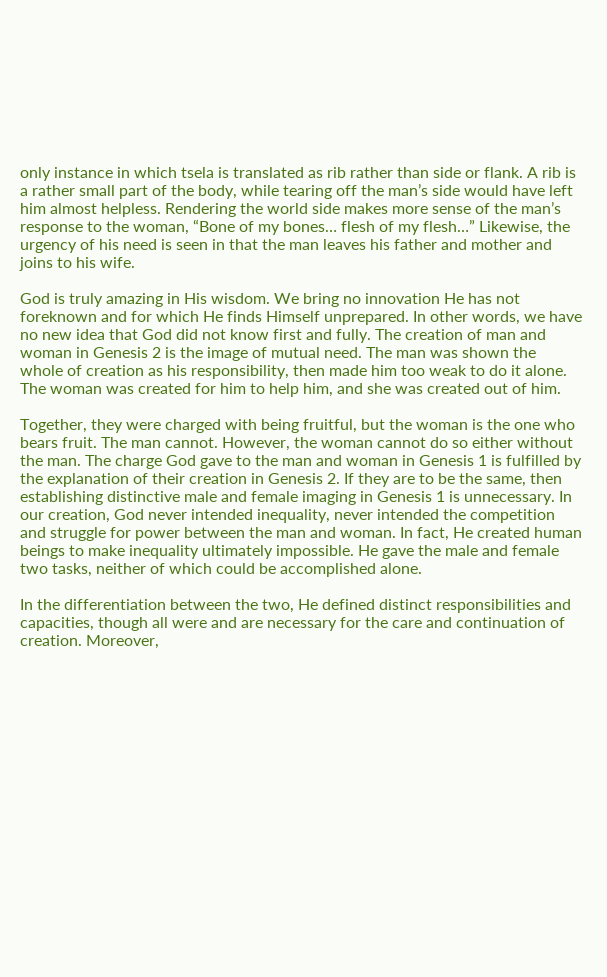only instance in which tsela is translated as rib rather than side or flank. A rib is a rather small part of the body, while tearing off the man’s side would have left him almost helpless. Rendering the world side makes more sense of the man’s response to the woman, “Bone of my bones… flesh of my flesh…” Likewise, the urgency of his need is seen in that the man leaves his father and mother and joins to his wife.

God is truly amazing in His wisdom. We bring no innovation He has not foreknown and for which He finds Himself unprepared. In other words, we have no new idea that God did not know first and fully. The creation of man and woman in Genesis 2 is the image of mutual need. The man was shown the whole of creation as his responsibility, then made him too weak to do it alone. The woman was created for him to help him, and she was created out of him.

Together, they were charged with being fruitful, but the woman is the one who bears fruit. The man cannot. However, the woman cannot do so either without the man. The charge God gave to the man and woman in Genesis 1 is fulfilled by the explanation of their creation in Genesis 2. If they are to be the same, then establishing distinctive male and female imaging in Genesis 1 is unnecessary. In our creation, God never intended inequality, never intended the competition and struggle for power between the man and woman. In fact, He created human beings to make inequality ultimately impossible. He gave the male and female two tasks, neither of which could be accomplished alone.

In the differentiation between the two, He defined distinct responsibilities and capacities, though all were and are necessary for the care and continuation of creation. Moreover,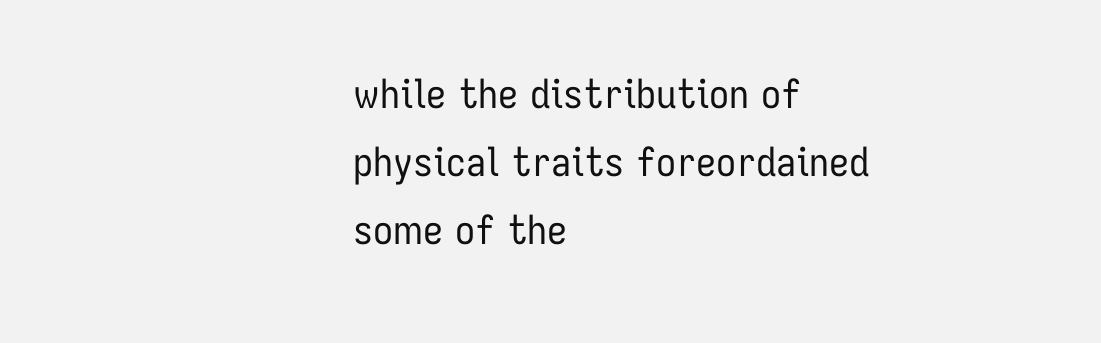while the distribution of physical traits foreordained some of the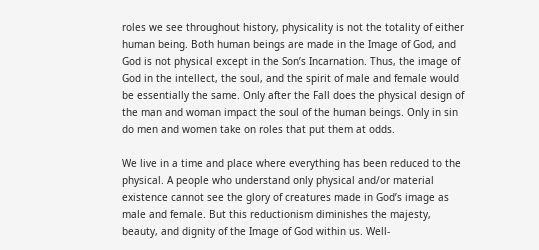roles we see throughout history, physicality is not the totality of either human being. Both human beings are made in the Image of God, and God is not physical except in the Son’s Incarnation. Thus, the image of God in the intellect, the soul, and the spirit of male and female would be essentially the same. Only after the Fall does the physical design of the man and woman impact the soul of the human beings. Only in sin do men and women take on roles that put them at odds.

We live in a time and place where everything has been reduced to the physical. A people who understand only physical and/or material existence cannot see the glory of creatures made in God’s image as male and female. But this reductionism diminishes the majesty, beauty, and dignity of the Image of God within us. Well-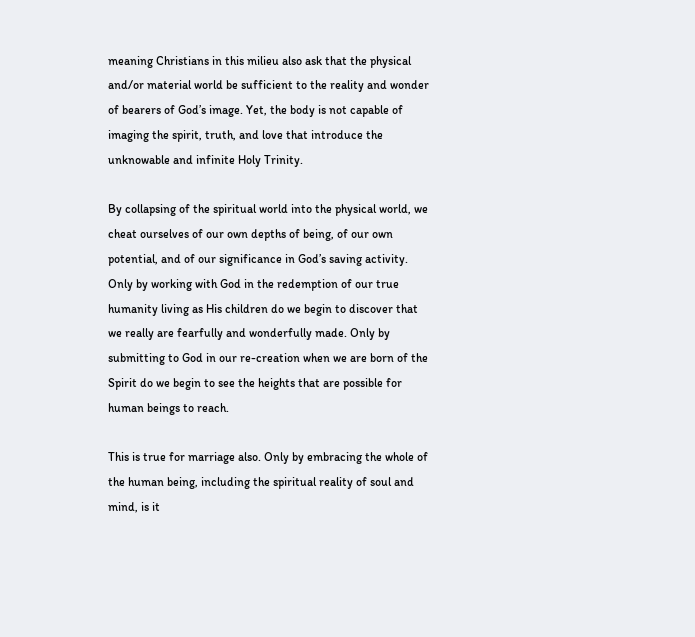meaning Christians in this milieu also ask that the physical and/or material world be sufficient to the reality and wonder of bearers of God’s image. Yet, the body is not capable of imaging the spirit, truth, and love that introduce the unknowable and infinite Holy Trinity.

By collapsing of the spiritual world into the physical world, we cheat ourselves of our own depths of being, of our own potential, and of our significance in God’s saving activity. Only by working with God in the redemption of our true humanity living as His children do we begin to discover that we really are fearfully and wonderfully made. Only by submitting to God in our re-creation when we are born of the Spirit do we begin to see the heights that are possible for human beings to reach.

This is true for marriage also. Only by embracing the whole of the human being, including the spiritual reality of soul and mind, is it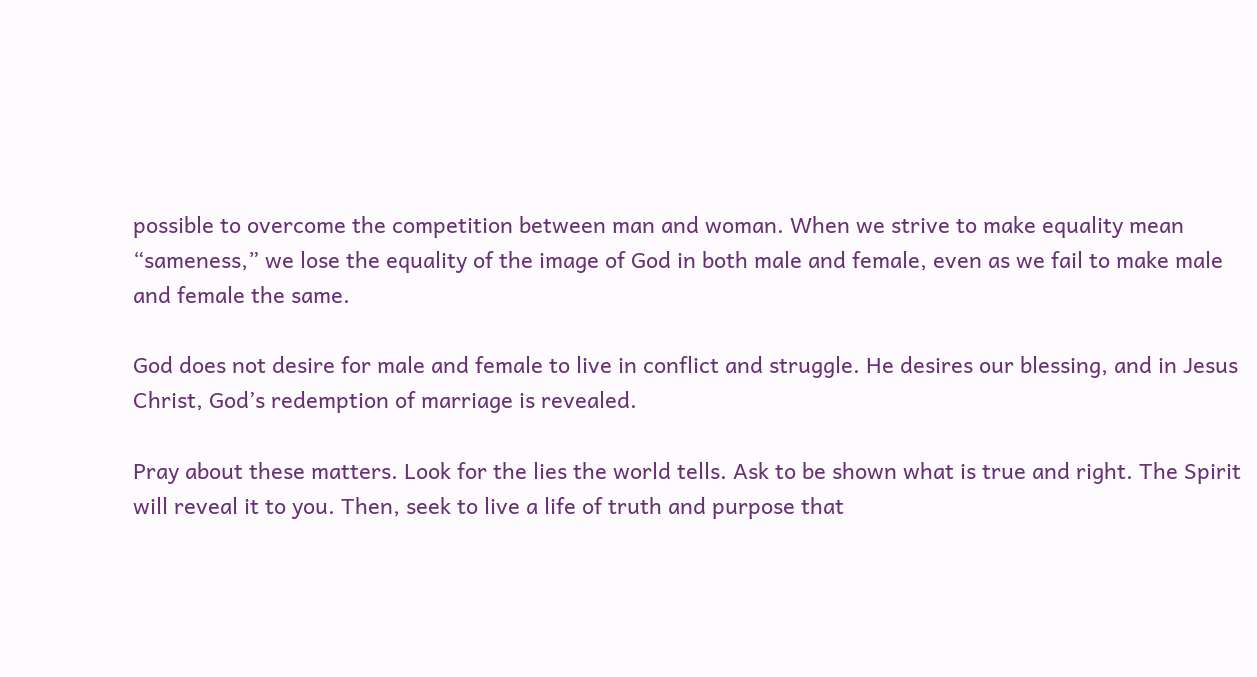possible to overcome the competition between man and woman. When we strive to make equality mean “sameness,” we lose the equality of the image of God in both male and female, even as we fail to make male and female the same.

God does not desire for male and female to live in conflict and struggle. He desires our blessing, and in Jesus Christ, God’s redemption of marriage is revealed.

Pray about these matters. Look for the lies the world tells. Ask to be shown what is true and right. The Spirit will reveal it to you. Then, seek to live a life of truth and purpose that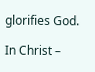glorifies God.

In Christ –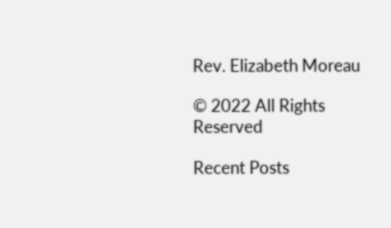Rev. Elizabeth Moreau

© 2022 All Rights Reserved

Recent Posts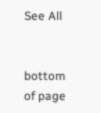See All


bottom of page